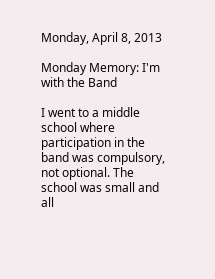Monday, April 8, 2013

Monday Memory: I'm with the Band

I went to a middle school where participation in the band was compulsory, not optional. The school was small and all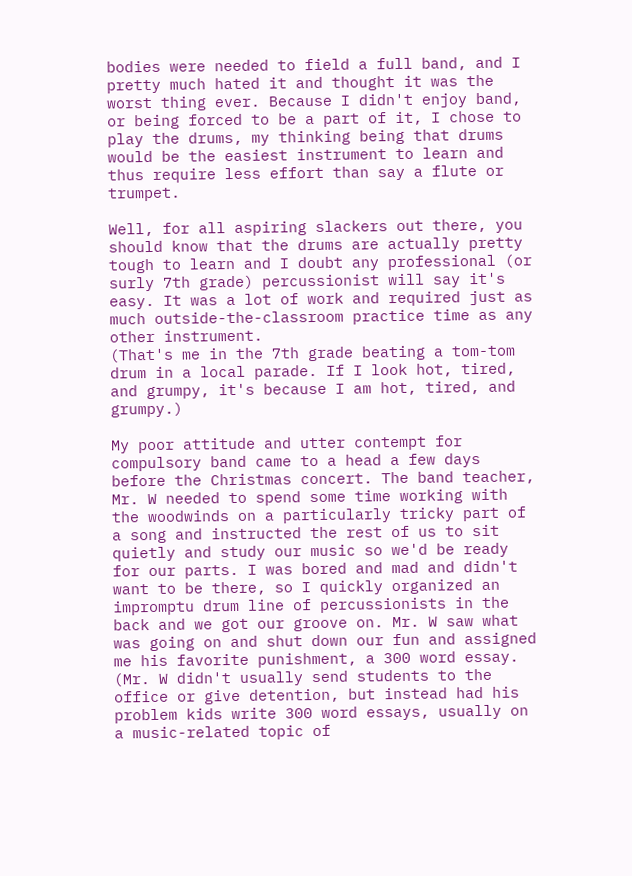bodies were needed to field a full band, and I pretty much hated it and thought it was the worst thing ever. Because I didn't enjoy band, or being forced to be a part of it, I chose to play the drums, my thinking being that drums would be the easiest instrument to learn and thus require less effort than say a flute or trumpet.

Well, for all aspiring slackers out there, you should know that the drums are actually pretty tough to learn and I doubt any professional (or surly 7th grade) percussionist will say it's easy. It was a lot of work and required just as much outside-the-classroom practice time as any other instrument.
(That's me in the 7th grade beating a tom-tom drum in a local parade. If I look hot, tired, and grumpy, it's because I am hot, tired, and grumpy.)

My poor attitude and utter contempt for compulsory band came to a head a few days before the Christmas concert. The band teacher, Mr. W needed to spend some time working with the woodwinds on a particularly tricky part of a song and instructed the rest of us to sit quietly and study our music so we'd be ready for our parts. I was bored and mad and didn't want to be there, so I quickly organized an impromptu drum line of percussionists in the back and we got our groove on. Mr. W saw what was going on and shut down our fun and assigned me his favorite punishment, a 300 word essay. (Mr. W didn't usually send students to the office or give detention, but instead had his problem kids write 300 word essays, usually on a music-related topic of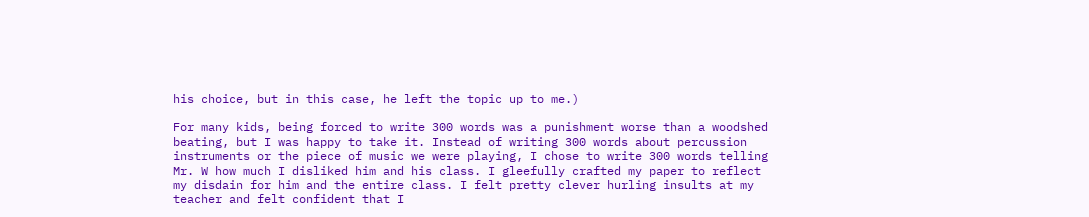his choice, but in this case, he left the topic up to me.)

For many kids, being forced to write 300 words was a punishment worse than a woodshed beating, but I was happy to take it. Instead of writing 300 words about percussion instruments or the piece of music we were playing, I chose to write 300 words telling Mr. W how much I disliked him and his class. I gleefully crafted my paper to reflect my disdain for him and the entire class. I felt pretty clever hurling insults at my teacher and felt confident that I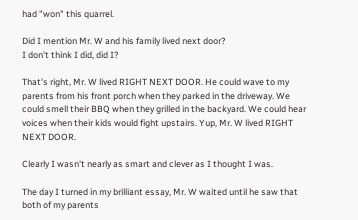had "won" this quarrel.

Did I mention Mr. W and his family lived next door?
I don't think I did, did I?

That's right, Mr. W lived RIGHT NEXT DOOR. He could wave to my parents from his front porch when they parked in the driveway. We could smell their BBQ when they grilled in the backyard. We could hear voices when their kids would fight upstairs. Yup, Mr. W lived RIGHT NEXT DOOR.

Clearly I wasn't nearly as smart and clever as I thought I was.

The day I turned in my brilliant essay, Mr. W waited until he saw that both of my parents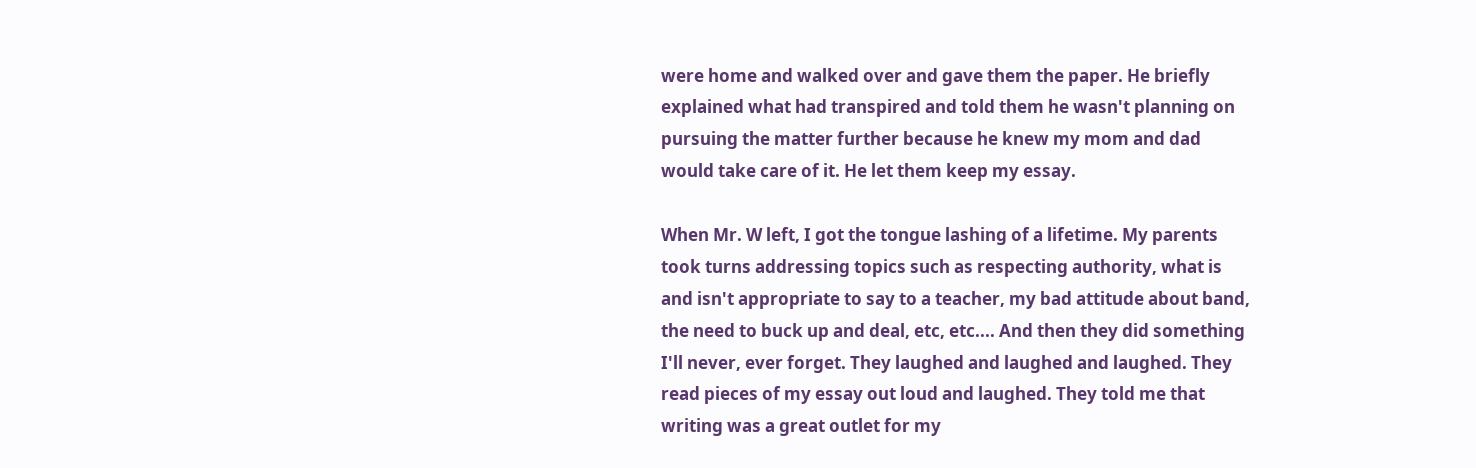were home and walked over and gave them the paper. He briefly explained what had transpired and told them he wasn't planning on pursuing the matter further because he knew my mom and dad would take care of it. He let them keep my essay.

When Mr. W left, I got the tongue lashing of a lifetime. My parents took turns addressing topics such as respecting authority, what is and isn't appropriate to say to a teacher, my bad attitude about band, the need to buck up and deal, etc, etc.... And then they did something I'll never, ever forget. They laughed and laughed and laughed. They read pieces of my essay out loud and laughed. They told me that writing was a great outlet for my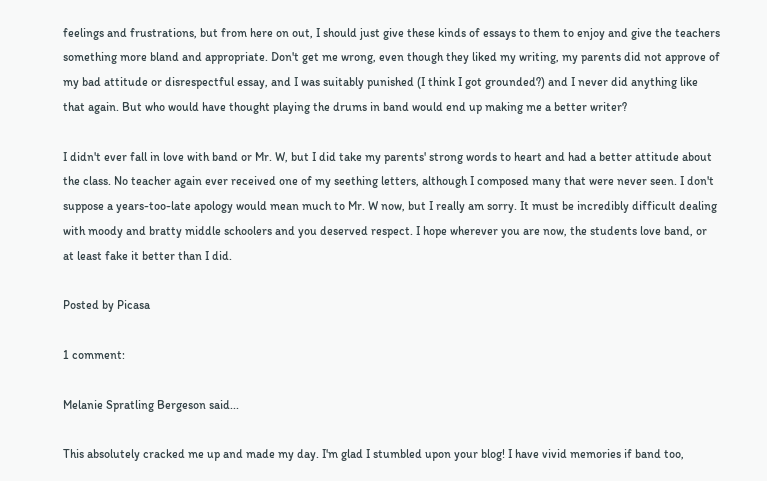feelings and frustrations, but from here on out, I should just give these kinds of essays to them to enjoy and give the teachers something more bland and appropriate. Don't get me wrong, even though they liked my writing, my parents did not approve of my bad attitude or disrespectful essay, and I was suitably punished (I think I got grounded?) and I never did anything like that again. But who would have thought playing the drums in band would end up making me a better writer?

I didn't ever fall in love with band or Mr. W, but I did take my parents' strong words to heart and had a better attitude about the class. No teacher again ever received one of my seething letters, although I composed many that were never seen. I don't suppose a years-too-late apology would mean much to Mr. W now, but I really am sorry. It must be incredibly difficult dealing with moody and bratty middle schoolers and you deserved respect. I hope wherever you are now, the students love band, or at least fake it better than I did.

Posted by Picasa

1 comment:

Melanie Spratling Bergeson said...

This absolutely cracked me up and made my day. I'm glad I stumbled upon your blog! I have vivid memories if band too,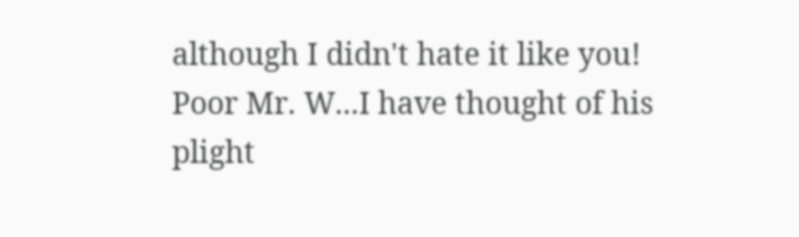although I didn't hate it like you! Poor Mr. W...I have thought of his plight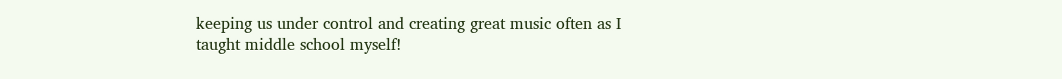keeping us under control and creating great music often as I taught middle school myself!